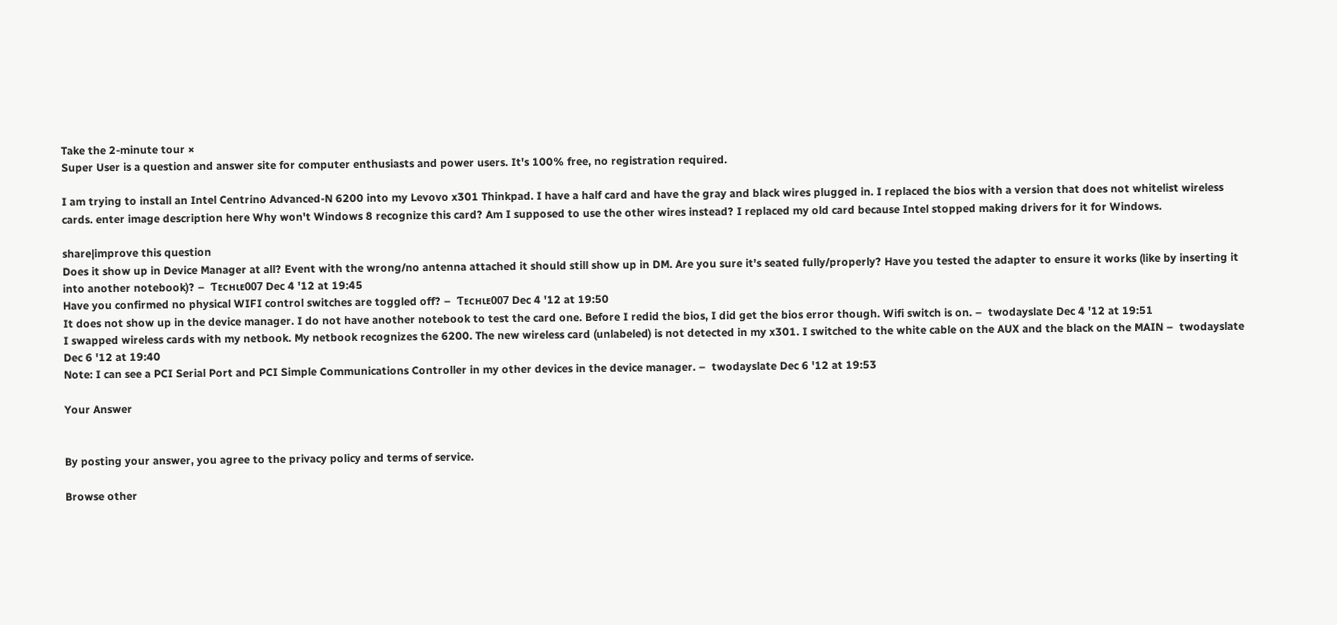Take the 2-minute tour ×
Super User is a question and answer site for computer enthusiasts and power users. It's 100% free, no registration required.

I am trying to install an Intel Centrino Advanced-N 6200 into my Levovo x301 Thinkpad. I have a half card and have the gray and black wires plugged in. I replaced the bios with a version that does not whitelist wireless cards. enter image description here Why won't Windows 8 recognize this card? Am I supposed to use the other wires instead? I replaced my old card because Intel stopped making drivers for it for Windows.

share|improve this question
Does it show up in Device Manager at all? Event with the wrong/no antenna attached it should still show up in DM. Are you sure it's seated fully/properly? Have you tested the adapter to ensure it works (like by inserting it into another notebook)? –  Ƭᴇcʜιᴇ007 Dec 4 '12 at 19:45
Have you confirmed no physical WIFI control switches are toggled off? –  Ƭᴇcʜιᴇ007 Dec 4 '12 at 19:50
It does not show up in the device manager. I do not have another notebook to test the card one. Before I redid the bios, I did get the bios error though. Wifi switch is on. –  twodayslate Dec 4 '12 at 19:51
I swapped wireless cards with my netbook. My netbook recognizes the 6200. The new wireless card (unlabeled) is not detected in my x301. I switched to the white cable on the AUX and the black on the MAIN –  twodayslate Dec 6 '12 at 19:40
Note: I can see a PCI Serial Port and PCI Simple Communications Controller in my other devices in the device manager. –  twodayslate Dec 6 '12 at 19:53

Your Answer


By posting your answer, you agree to the privacy policy and terms of service.

Browse other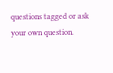questions tagged or ask your own question.